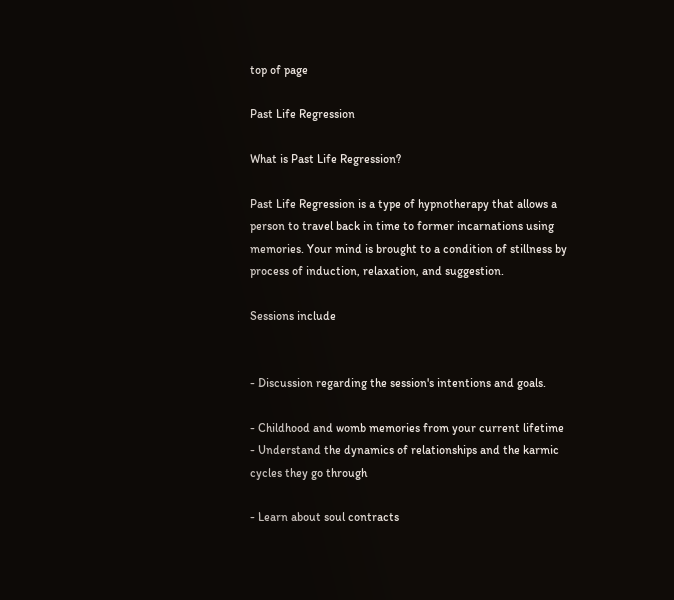top of page

Past Life Regression

What is Past Life Regression?

Past Life Regression is a type of hypnotherapy that allows a person to travel back in time to former incarnations using memories. Your mind is brought to a condition of stillness by process of induction, relaxation, and suggestion.

Sessions include


- Discussion regarding the session's intentions and goals.

- Childhood and womb memories from your current lifetime - Understand the dynamics of relationships and the karmic cycles they go through

- Learn about soul contracts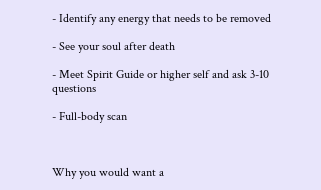- Identify any energy that needs to be removed

- See your soul after death

- Meet Spirit Guide or higher self and ask 3-10 questions

- Full-body scan



Why you would want a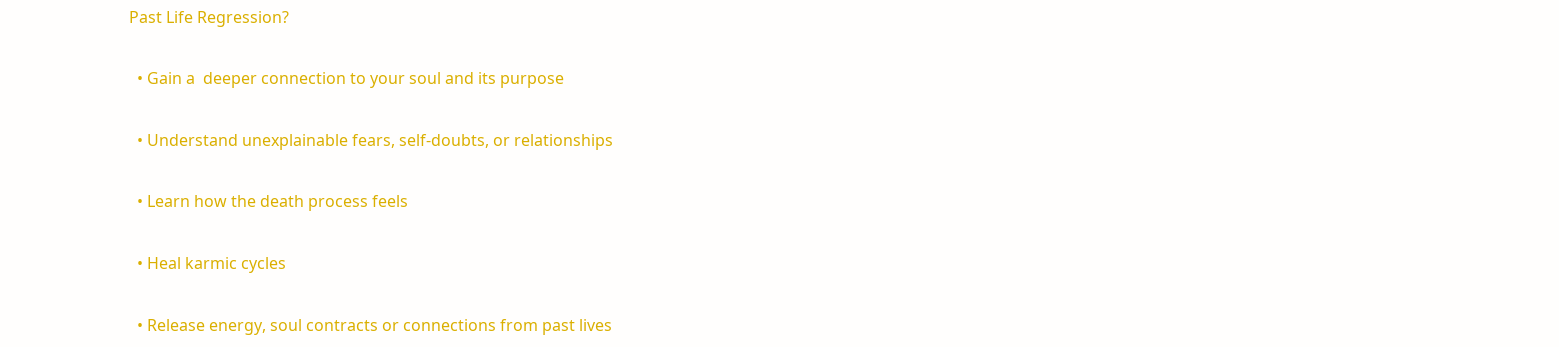Past Life Regression?

  • Gain a  deeper connection to your soul and its purpose

  • Understand unexplainable fears, self-doubts, or relationships

  • Learn how the death process feels

  • Heal karmic cycles

  • Release energy, soul contracts or connections from past lives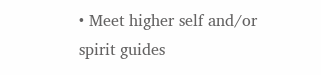• Meet higher self and/or spirit guides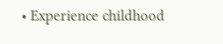• Experience childhood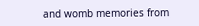and womb memories from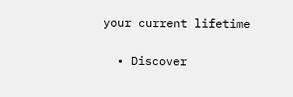your current lifetime

  • Discover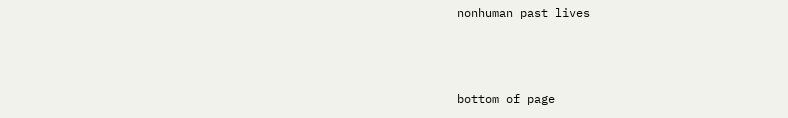nonhuman past lives



bottom of page